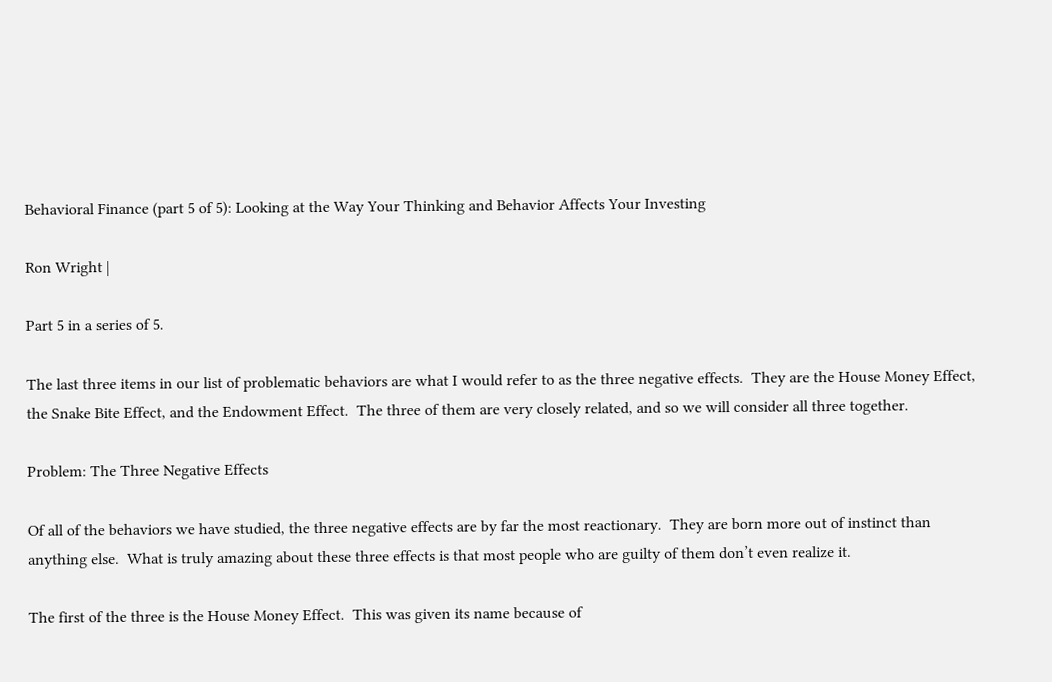Behavioral Finance (part 5 of 5): Looking at the Way Your Thinking and Behavior Affects Your Investing

Ron Wright |

Part 5 in a series of 5.

The last three items in our list of problematic behaviors are what I would refer to as the three negative effects.  They are the House Money Effect, the Snake Bite Effect, and the Endowment Effect.  The three of them are very closely related, and so we will consider all three together.

Problem: The Three Negative Effects

Of all of the behaviors we have studied, the three negative effects are by far the most reactionary.  They are born more out of instinct than anything else.  What is truly amazing about these three effects is that most people who are guilty of them don’t even realize it.

The first of the three is the House Money Effect.  This was given its name because of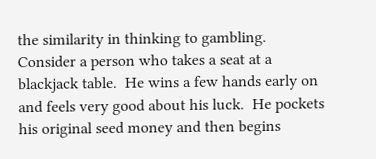the similarity in thinking to gambling.  Consider a person who takes a seat at a blackjack table.  He wins a few hands early on and feels very good about his luck.  He pockets his original seed money and then begins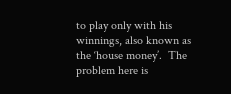to play only with his winnings, also known as the ‘house money’.  The problem here is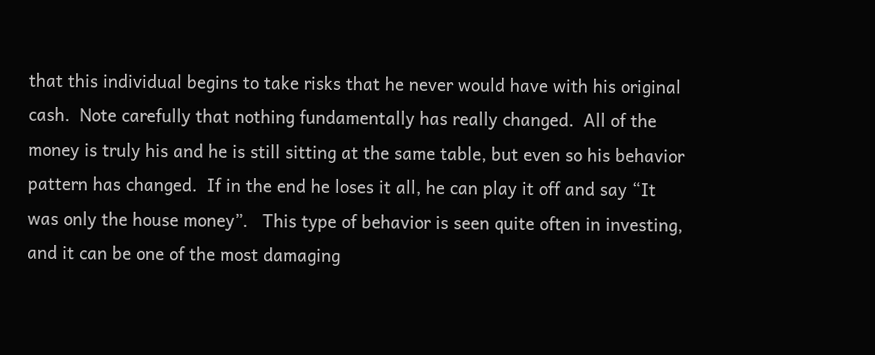that this individual begins to take risks that he never would have with his original cash.  Note carefully that nothing fundamentally has really changed.  All of the money is truly his and he is still sitting at the same table, but even so his behavior pattern has changed.  If in the end he loses it all, he can play it off and say “It was only the house money”.   This type of behavior is seen quite often in investing, and it can be one of the most damaging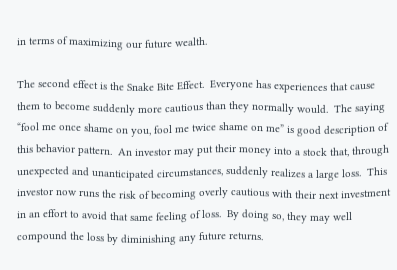in terms of maximizing our future wealth.

The second effect is the Snake Bite Effect.  Everyone has experiences that cause them to become suddenly more cautious than they normally would.  The saying “fool me once shame on you, fool me twice shame on me” is good description of this behavior pattern.  An investor may put their money into a stock that, through unexpected and unanticipated circumstances, suddenly realizes a large loss.  This investor now runs the risk of becoming overly cautious with their next investment in an effort to avoid that same feeling of loss.  By doing so, they may well compound the loss by diminishing any future returns.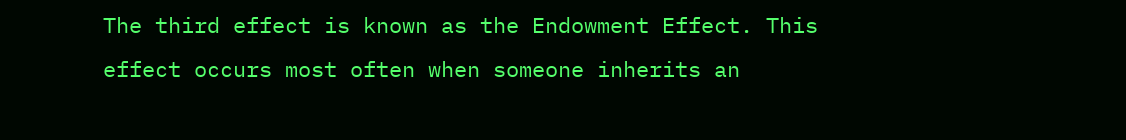The third effect is known as the Endowment Effect. This effect occurs most often when someone inherits an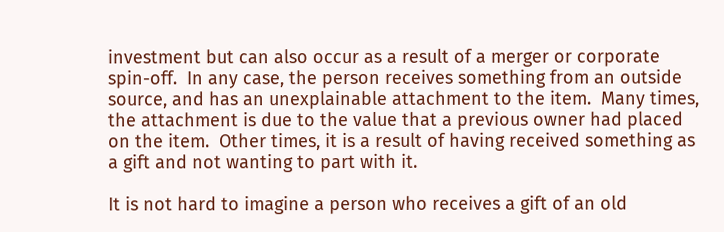investment but can also occur as a result of a merger or corporate spin-off.  In any case, the person receives something from an outside source, and has an unexplainable attachment to the item.  Many times, the attachment is due to the value that a previous owner had placed on the item.  Other times, it is a result of having received something as a gift and not wanting to part with it.

It is not hard to imagine a person who receives a gift of an old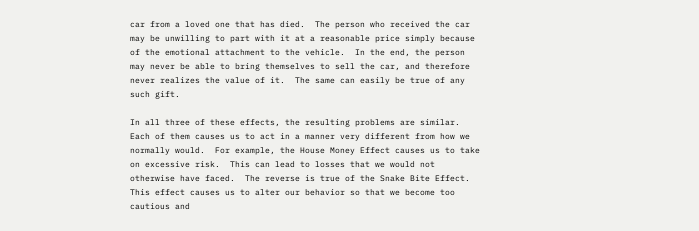car from a loved one that has died.  The person who received the car may be unwilling to part with it at a reasonable price simply because of the emotional attachment to the vehicle.  In the end, the person may never be able to bring themselves to sell the car, and therefore never realizes the value of it.  The same can easily be true of any such gift.

In all three of these effects, the resulting problems are similar.  Each of them causes us to act in a manner very different from how we normally would.  For example, the House Money Effect causes us to take on excessive risk.  This can lead to losses that we would not otherwise have faced.  The reverse is true of the Snake Bite Effect.  This effect causes us to alter our behavior so that we become too cautious and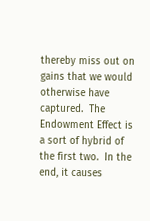thereby miss out on gains that we would otherwise have captured.  The Endowment Effect is a sort of hybrid of the first two.  In the end, it causes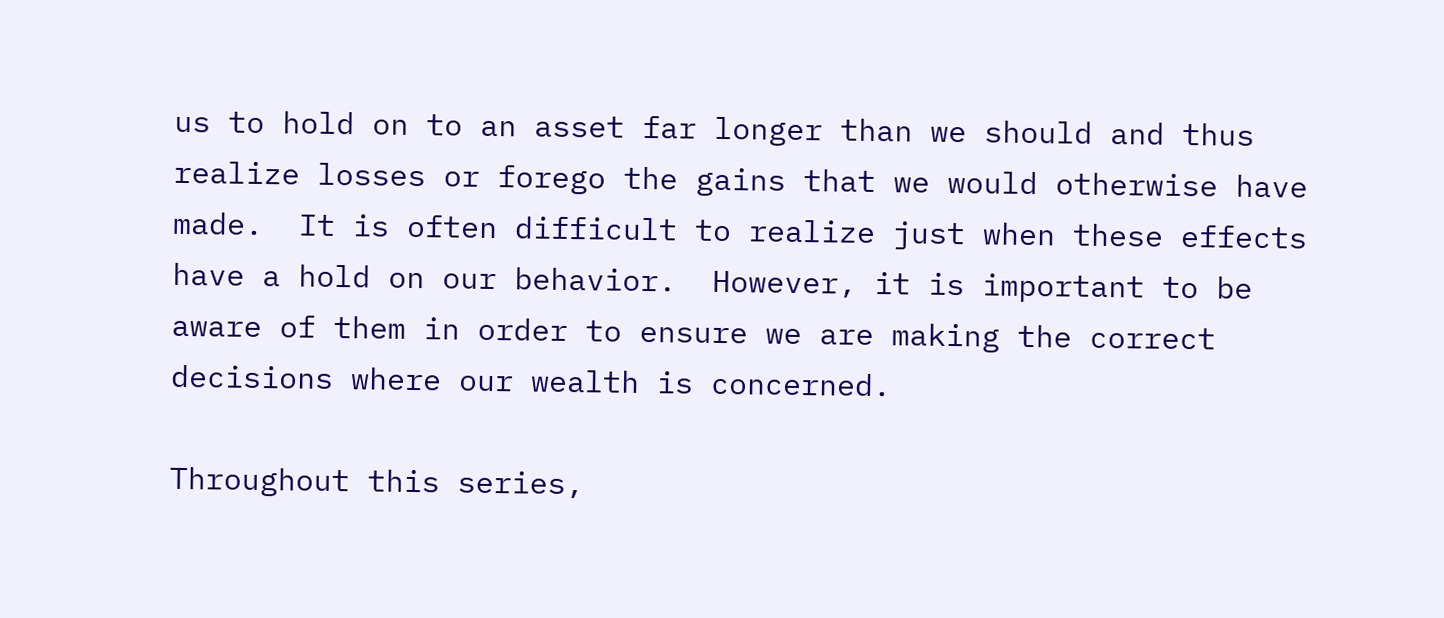us to hold on to an asset far longer than we should and thus realize losses or forego the gains that we would otherwise have made.  It is often difficult to realize just when these effects have a hold on our behavior.  However, it is important to be aware of them in order to ensure we are making the correct decisions where our wealth is concerned.

Throughout this series,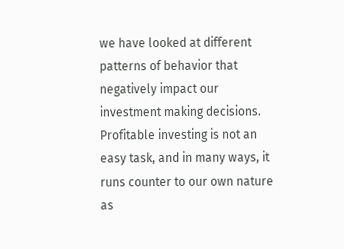we have looked at different patterns of behavior that negatively impact our investment making decisions.  Profitable investing is not an easy task, and in many ways, it runs counter to our own nature as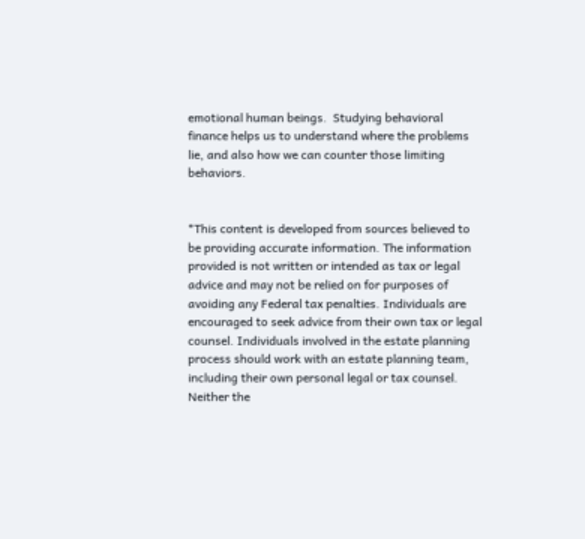emotional human beings.  Studying behavioral finance helps us to understand where the problems lie, and also how we can counter those limiting behaviors.


*This content is developed from sources believed to be providing accurate information. The information provided is not written or intended as tax or legal advice and may not be relied on for purposes of avoiding any Federal tax penalties. Individuals are encouraged to seek advice from their own tax or legal counsel. Individuals involved in the estate planning process should work with an estate planning team, including their own personal legal or tax counsel. Neither the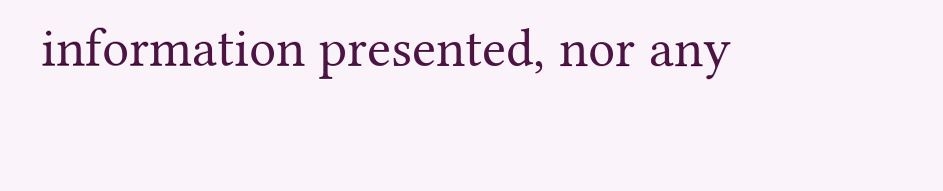information presented, nor any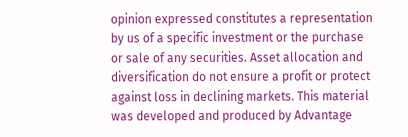opinion expressed constitutes a representation by us of a specific investment or the purchase or sale of any securities. Asset allocation and diversification do not ensure a profit or protect against loss in declining markets. This material was developed and produced by Advantage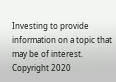Investing to provide information on a topic that may be of interest. Copyright 2020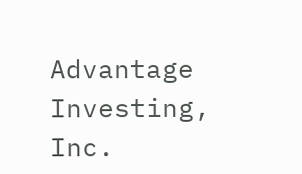Advantage Investing, Inc.